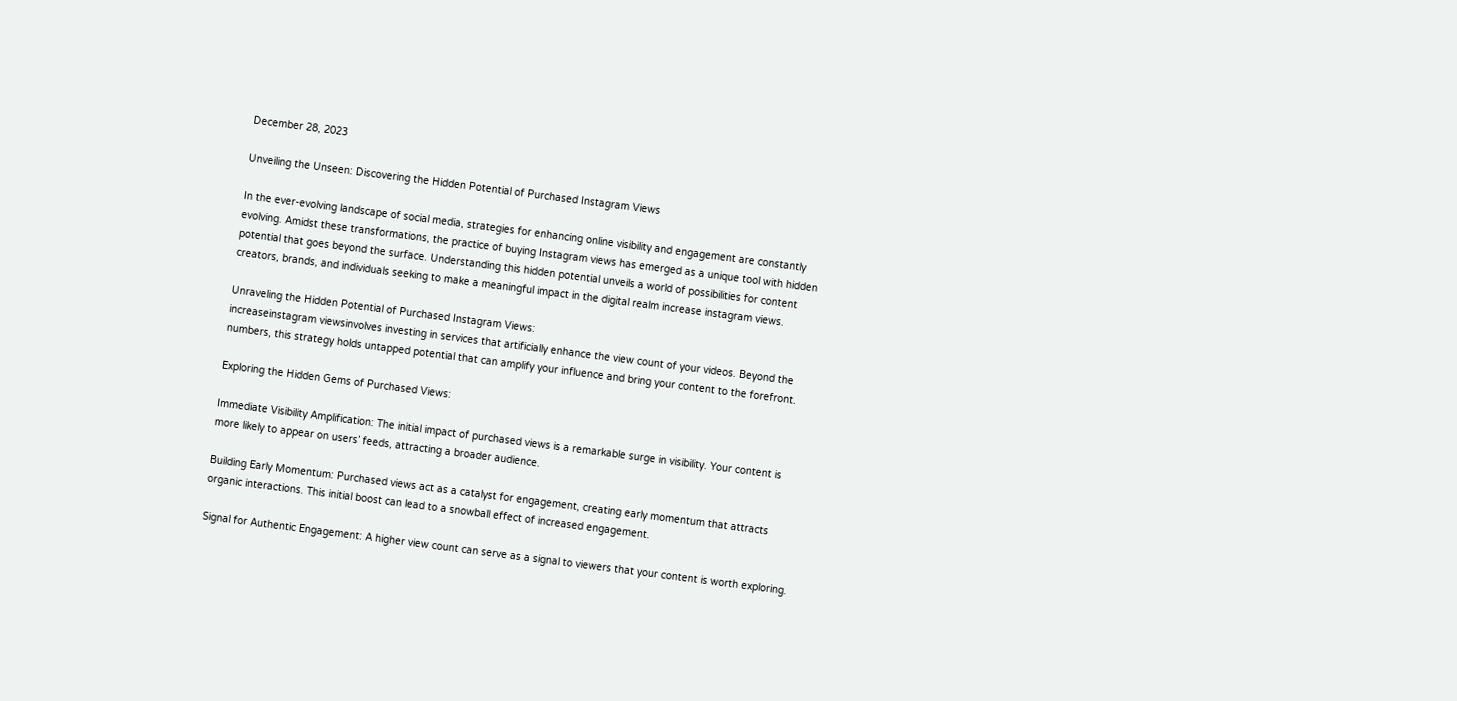December 28, 2023

Unveiling the Unseen: Discovering the Hidden Potential of Purchased Instagram Views

In the ever-evolving landscape of social media, strategies for enhancing online visibility and engagement are constantly evolving. Amidst these transformations, the practice of buying Instagram views has emerged as a unique tool with hidden potential that goes beyond the surface. Understanding this hidden potential unveils a world of possibilities for content creators, brands, and individuals seeking to make a meaningful impact in the digital realm increase instagram views.

Unraveling the Hidden Potential of Purchased Instagram Views:
increaseinstagram viewsinvolves investing in services that artificially enhance the view count of your videos. Beyond the numbers, this strategy holds untapped potential that can amplify your influence and bring your content to the forefront.

Exploring the Hidden Gems of Purchased Views:

Immediate Visibility Amplification: The initial impact of purchased views is a remarkable surge in visibility. Your content is more likely to appear on users’ feeds, attracting a broader audience.

Building Early Momentum: Purchased views act as a catalyst for engagement, creating early momentum that attracts organic interactions. This initial boost can lead to a snowball effect of increased engagement.

Signal for Authentic Engagement: A higher view count can serve as a signal to viewers that your content is worth exploring.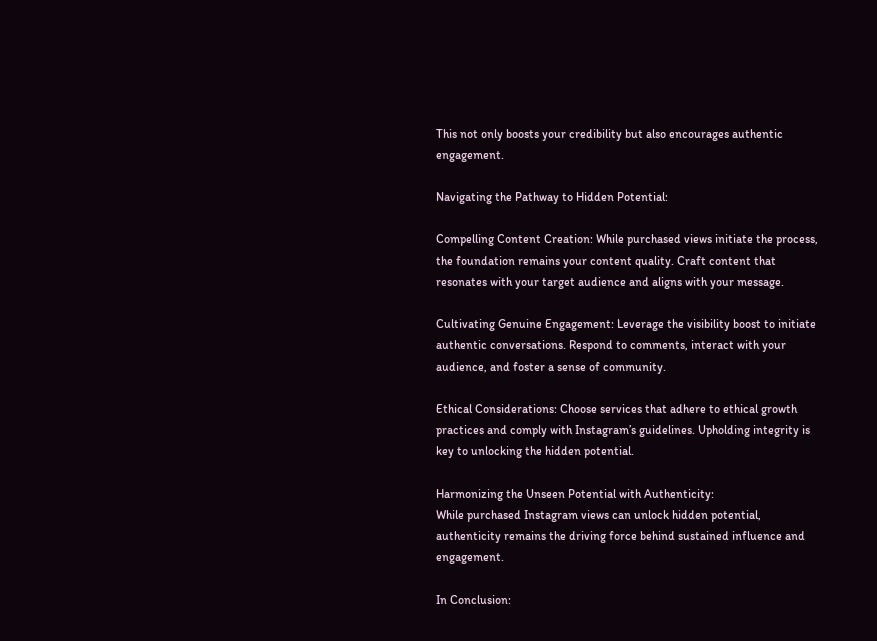This not only boosts your credibility but also encourages authentic engagement.

Navigating the Pathway to Hidden Potential:

Compelling Content Creation: While purchased views initiate the process, the foundation remains your content quality. Craft content that resonates with your target audience and aligns with your message.

Cultivating Genuine Engagement: Leverage the visibility boost to initiate authentic conversations. Respond to comments, interact with your audience, and foster a sense of community.

Ethical Considerations: Choose services that adhere to ethical growth practices and comply with Instagram’s guidelines. Upholding integrity is key to unlocking the hidden potential.

Harmonizing the Unseen Potential with Authenticity:
While purchased Instagram views can unlock hidden potential, authenticity remains the driving force behind sustained influence and engagement.

In Conclusion: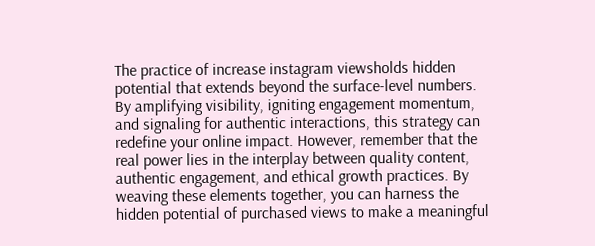The practice of increase instagram viewsholds hidden potential that extends beyond the surface-level numbers. By amplifying visibility, igniting engagement momentum, and signaling for authentic interactions, this strategy can redefine your online impact. However, remember that the real power lies in the interplay between quality content, authentic engagement, and ethical growth practices. By weaving these elements together, you can harness the hidden potential of purchased views to make a meaningful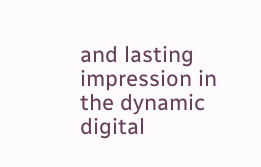and lasting impression in the dynamic digital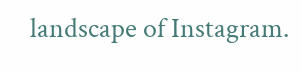landscape of Instagram.